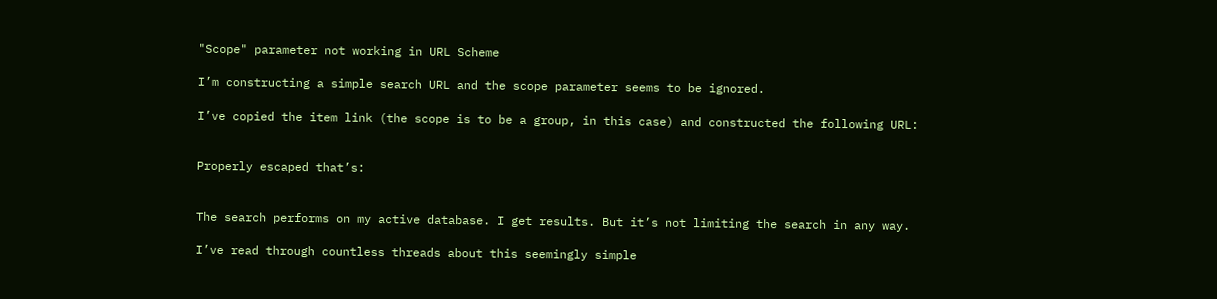"Scope" parameter not working in URL Scheme

I’m constructing a simple search URL and the scope parameter seems to be ignored.

I’ve copied the item link (the scope is to be a group, in this case) and constructed the following URL:


Properly escaped that’s:


The search performs on my active database. I get results. But it’s not limiting the search in any way.

I’ve read through countless threads about this seemingly simple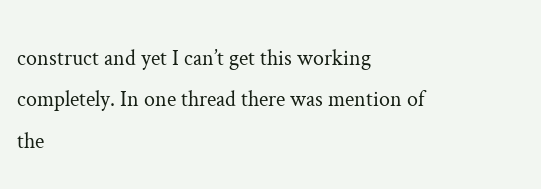construct and yet I can’t get this working completely. In one thread there was mention of the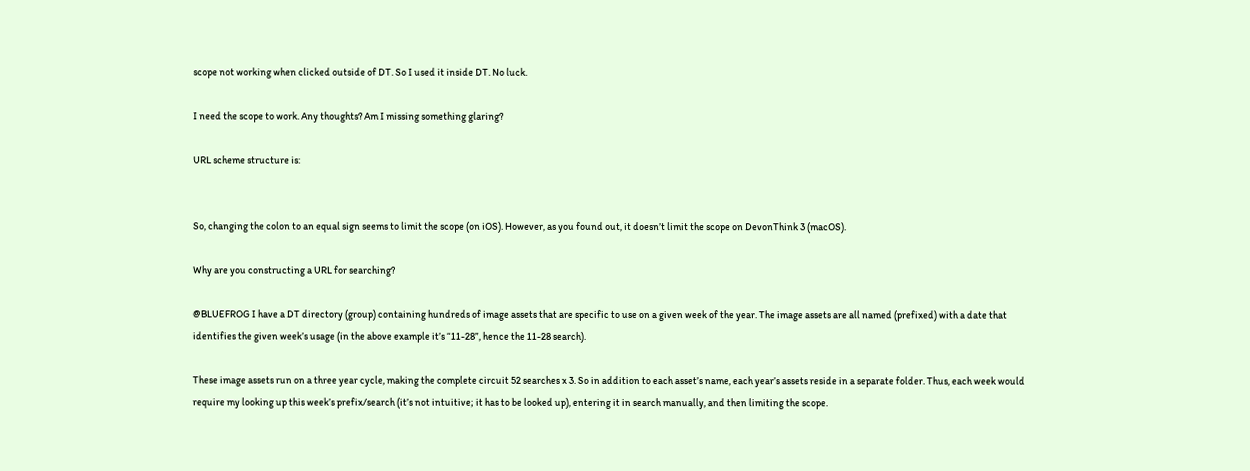scope not working when clicked outside of DT. So I used it inside DT. No luck.

I need the scope to work. Any thoughts? Am I missing something glaring?

URL scheme structure is:


So, changing the colon to an equal sign seems to limit the scope (on iOS). However, as you found out, it doesn’t limit the scope on DevonThink 3 (macOS).

Why are you constructing a URL for searching?

@BLUEFROG I have a DT directory (group) containing hundreds of image assets that are specific to use on a given week of the year. The image assets are all named (prefixed) with a date that identifies the given week’s usage (in the above example it’s “11-28”, hence the 11-28 search).

These image assets run on a three year cycle, making the complete circuit 52 searches x 3. So in addition to each asset’s name, each year’s assets reside in a separate folder. Thus, each week would require my looking up this week’s prefix/search (it’s not intuitive; it has to be looked up), entering it in search manually, and then limiting the scope.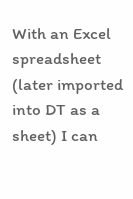With an Excel spreadsheet (later imported into DT as a sheet) I can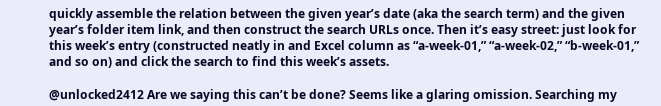quickly assemble the relation between the given year’s date (aka the search term) and the given year’s folder item link, and then construct the search URLs once. Then it’s easy street: just look for this week’s entry (constructed neatly in and Excel column as “a-week-01,” “a-week-02,” “b-week-01,” and so on) and click the search to find this week’s assets.

@unlocked2412 Are we saying this can’t be done? Seems like a glaring omission. Searching my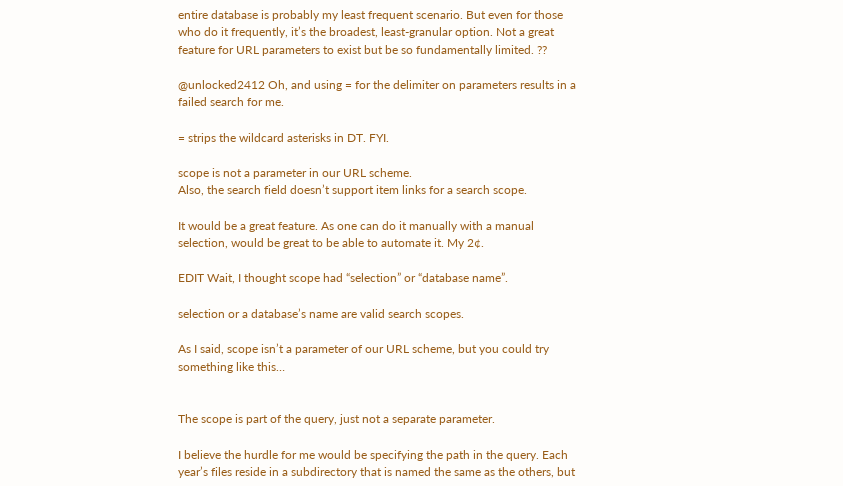entire database is probably my least frequent scenario. But even for those who do it frequently, it’s the broadest, least-granular option. Not a great feature for URL parameters to exist but be so fundamentally limited. ??

@unlocked2412 Oh, and using = for the delimiter on parameters results in a failed search for me.

= strips the wildcard asterisks in DT. FYI.

scope is not a parameter in our URL scheme.
Also, the search field doesn’t support item links for a search scope.

It would be a great feature. As one can do it manually with a manual selection, would be great to be able to automate it. My 2¢.

EDIT Wait, I thought scope had “selection” or “database name”.

selection or a database’s name are valid search scopes.

As I said, scope isn’t a parameter of our URL scheme, but you could try something like this…


The scope is part of the query, just not a separate parameter.

I believe the hurdle for me would be specifying the path in the query. Each year’s files reside in a subdirectory that is named the same as the others, but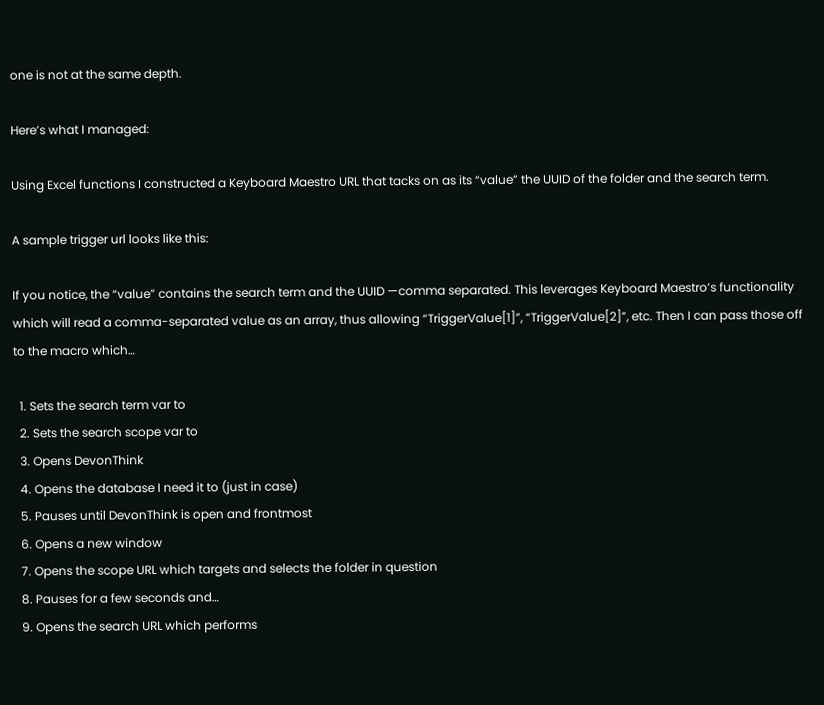one is not at the same depth.

Here’s what I managed:

Using Excel functions I constructed a Keyboard Maestro URL that tacks on as its “value” the UUID of the folder and the search term.

A sample trigger url looks like this:

If you notice, the “value” contains the search term and the UUID —comma separated. This leverages Keyboard Maestro’s functionality which will read a comma-separated value as an array, thus allowing “TriggerValue[1]”, “TriggerValue[2]”, etc. Then I can pass those off to the macro which…

  1. Sets the search term var to
  2. Sets the search scope var to
  3. Opens DevonThink
  4. Opens the database I need it to (just in case)
  5. Pauses until DevonThink is open and frontmost
  6. Opens a new window
  7. Opens the scope URL which targets and selects the folder in question
  8. Pauses for a few seconds and…
  9. Opens the search URL which performs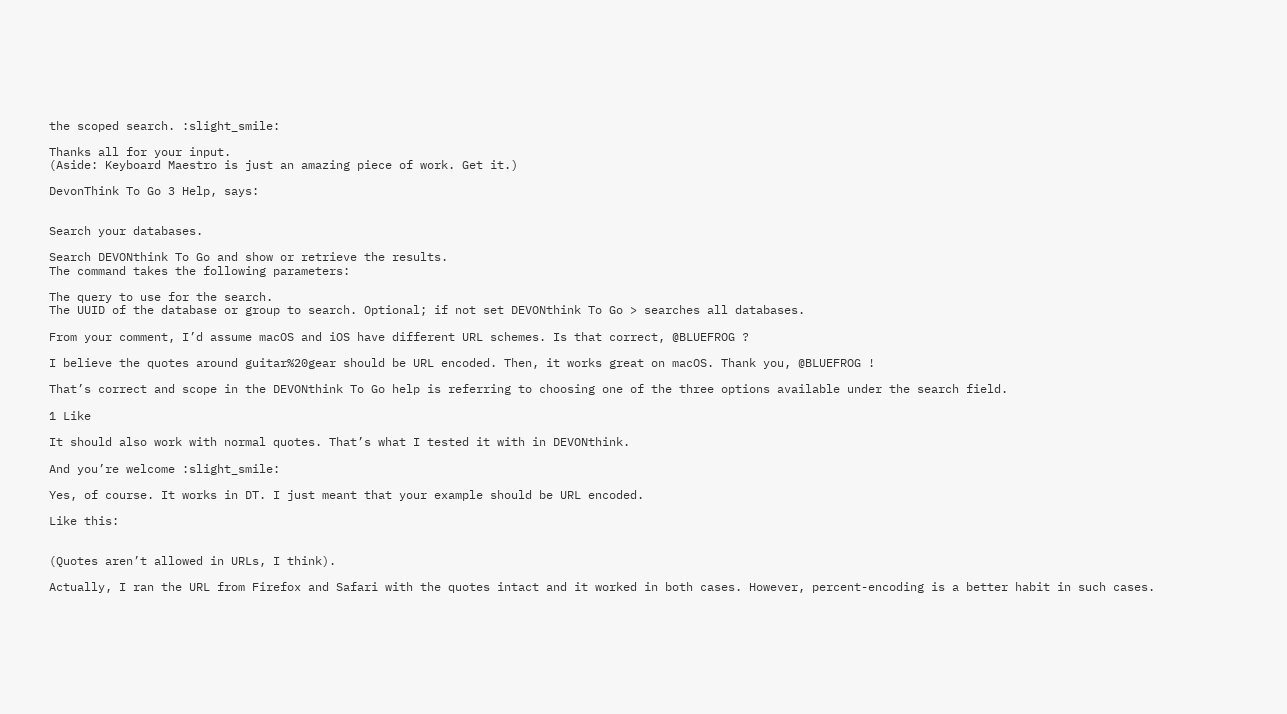the scoped search. :slight_smile:

Thanks all for your input.
(Aside: Keyboard Maestro is just an amazing piece of work. Get it.)

DevonThink To Go 3 Help, says:


Search your databases.

Search DEVONthink To Go and show or retrieve the results.
The command takes the following parameters:

The query to use for the search.
The UUID of the database or group to search. Optional; if not set DEVONthink To Go > searches all databases.

From your comment, I’d assume macOS and iOS have different URL schemes. Is that correct, @BLUEFROG ?

I believe the quotes around guitar%20gear should be URL encoded. Then, it works great on macOS. Thank you, @BLUEFROG !

That’s correct and scope in the DEVONthink To Go help is referring to choosing one of the three options available under the search field.

1 Like

It should also work with normal quotes. That’s what I tested it with in DEVONthink.

And you’re welcome :slight_smile:

Yes, of course. It works in DT. I just meant that your example should be URL encoded.

Like this:


(Quotes aren’t allowed in URLs, I think).

Actually, I ran the URL from Firefox and Safari with the quotes intact and it worked in both cases. However, percent-encoding is a better habit in such cases.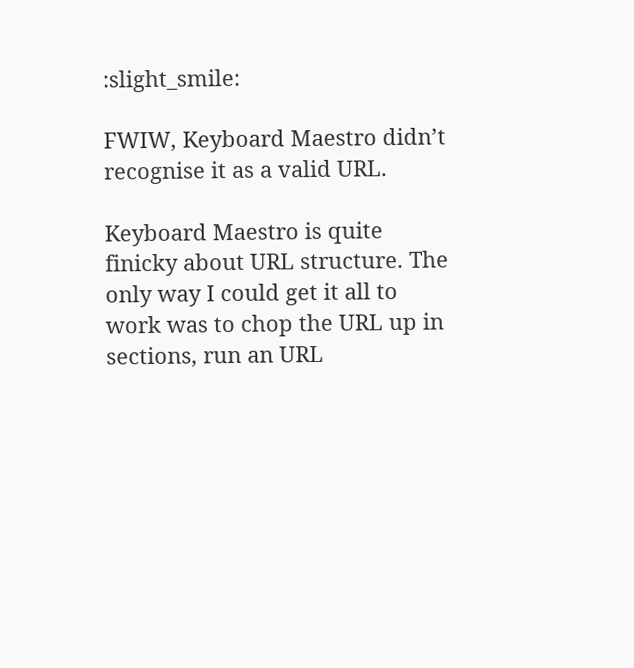:slight_smile:

FWIW, Keyboard Maestro didn’t recognise it as a valid URL.

Keyboard Maestro is quite finicky about URL structure. The only way I could get it all to work was to chop the URL up in sections, run an URL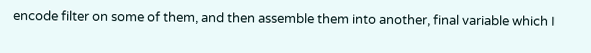encode filter on some of them, and then assemble them into another, final variable which I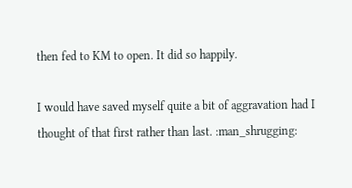then fed to KM to open. It did so happily.

I would have saved myself quite a bit of aggravation had I thought of that first rather than last. :man_shrugging: